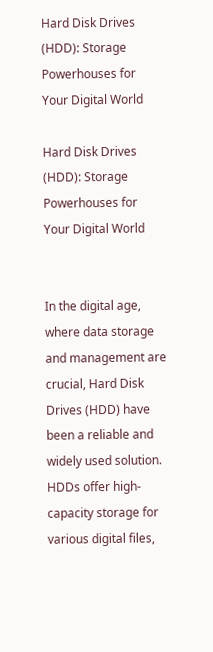Hard Disk Drives (HDD): Storage Powerhouses for Your Digital World

Hard Disk Drives (HDD): Storage Powerhouses for Your Digital World


In the digital age, where data storage and management are crucial, Hard Disk Drives (HDD) have been a reliable and widely used solution. HDDs offer high-capacity storage for various digital files,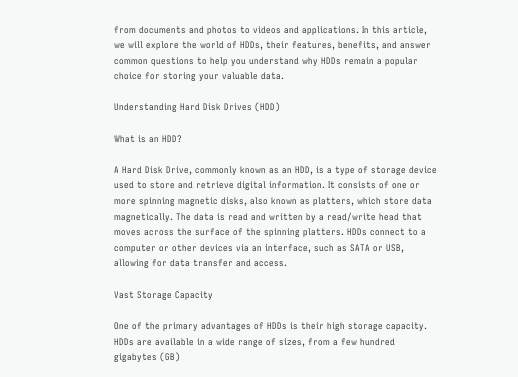from documents and photos to videos and applications. In this article, we will explore the world of HDDs, their features, benefits, and answer common questions to help you understand why HDDs remain a popular choice for storing your valuable data.

Understanding Hard Disk Drives (HDD)

What is an HDD?

A Hard Disk Drive, commonly known as an HDD, is a type of storage device used to store and retrieve digital information. It consists of one or more spinning magnetic disks, also known as platters, which store data magnetically. The data is read and written by a read/write head that moves across the surface of the spinning platters. HDDs connect to a computer or other devices via an interface, such as SATA or USB, allowing for data transfer and access.

Vast Storage Capacity

One of the primary advantages of HDDs is their high storage capacity. HDDs are available in a wide range of sizes, from a few hundred gigabytes (GB)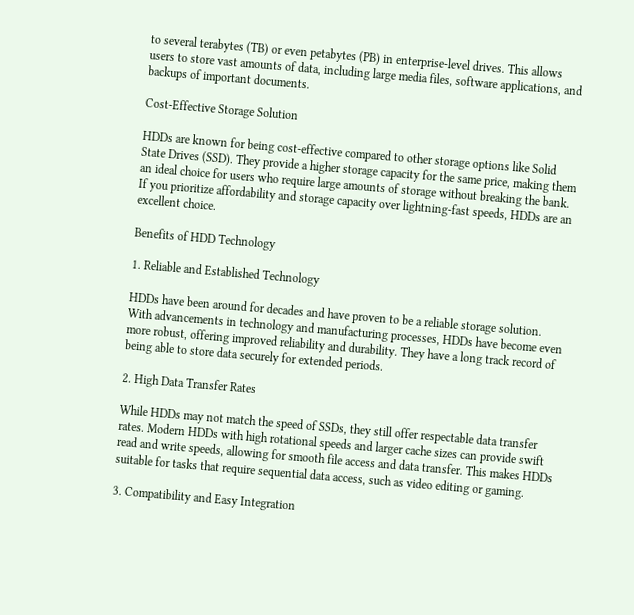to several terabytes (TB) or even petabytes (PB) in enterprise-level drives. This allows users to store vast amounts of data, including large media files, software applications, and backups of important documents.

Cost-Effective Storage Solution

HDDs are known for being cost-effective compared to other storage options like Solid State Drives (SSD). They provide a higher storage capacity for the same price, making them an ideal choice for users who require large amounts of storage without breaking the bank. If you prioritize affordability and storage capacity over lightning-fast speeds, HDDs are an excellent choice.

Benefits of HDD Technology

1. Reliable and Established Technology

HDDs have been around for decades and have proven to be a reliable storage solution. With advancements in technology and manufacturing processes, HDDs have become even more robust, offering improved reliability and durability. They have a long track record of being able to store data securely for extended periods.

2. High Data Transfer Rates

While HDDs may not match the speed of SSDs, they still offer respectable data transfer rates. Modern HDDs with high rotational speeds and larger cache sizes can provide swift read and write speeds, allowing for smooth file access and data transfer. This makes HDDs suitable for tasks that require sequential data access, such as video editing or gaming.

3. Compatibility and Easy Integration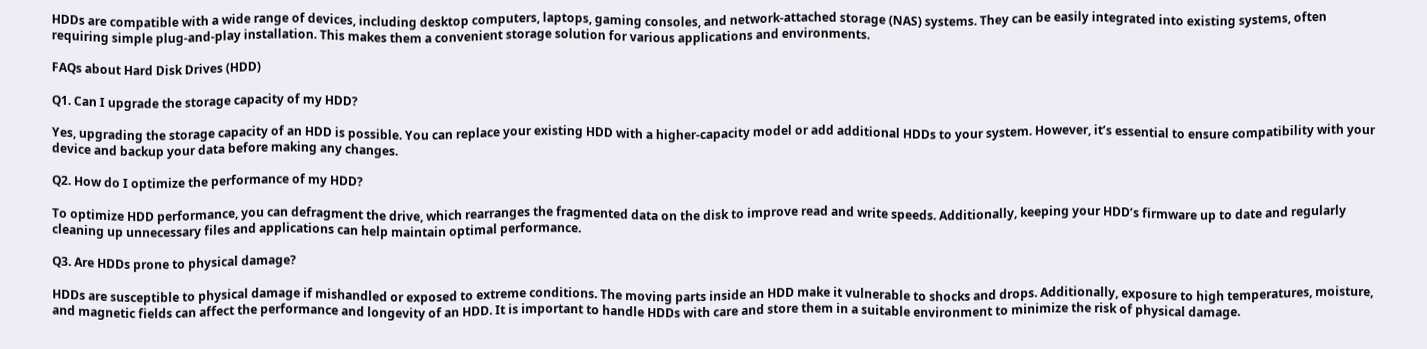HDDs are compatible with a wide range of devices, including desktop computers, laptops, gaming consoles, and network-attached storage (NAS) systems. They can be easily integrated into existing systems, often requiring simple plug-and-play installation. This makes them a convenient storage solution for various applications and environments.

FAQs about Hard Disk Drives (HDD)

Q1. Can I upgrade the storage capacity of my HDD?

Yes, upgrading the storage capacity of an HDD is possible. You can replace your existing HDD with a higher-capacity model or add additional HDDs to your system. However, it’s essential to ensure compatibility with your device and backup your data before making any changes.

Q2. How do I optimize the performance of my HDD?

To optimize HDD performance, you can defragment the drive, which rearranges the fragmented data on the disk to improve read and write speeds. Additionally, keeping your HDD’s firmware up to date and regularly cleaning up unnecessary files and applications can help maintain optimal performance.

Q3. Are HDDs prone to physical damage?

HDDs are susceptible to physical damage if mishandled or exposed to extreme conditions. The moving parts inside an HDD make it vulnerable to shocks and drops. Additionally, exposure to high temperatures, moisture, and magnetic fields can affect the performance and longevity of an HDD. It is important to handle HDDs with care and store them in a suitable environment to minimize the risk of physical damage.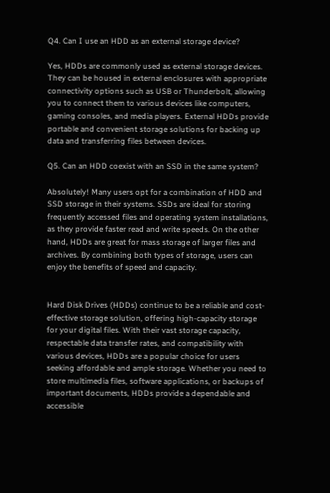Q4. Can I use an HDD as an external storage device?

Yes, HDDs are commonly used as external storage devices. They can be housed in external enclosures with appropriate connectivity options such as USB or Thunderbolt, allowing you to connect them to various devices like computers, gaming consoles, and media players. External HDDs provide portable and convenient storage solutions for backing up data and transferring files between devices.

Q5. Can an HDD coexist with an SSD in the same system?

Absolutely! Many users opt for a combination of HDD and SSD storage in their systems. SSDs are ideal for storing frequently accessed files and operating system installations, as they provide faster read and write speeds. On the other hand, HDDs are great for mass storage of larger files and archives. By combining both types of storage, users can enjoy the benefits of speed and capacity.


Hard Disk Drives (HDDs) continue to be a reliable and cost-effective storage solution, offering high-capacity storage for your digital files. With their vast storage capacity, respectable data transfer rates, and compatibility with various devices, HDDs are a popular choice for users seeking affordable and ample storage. Whether you need to store multimedia files, software applications, or backups of important documents, HDDs provide a dependable and accessible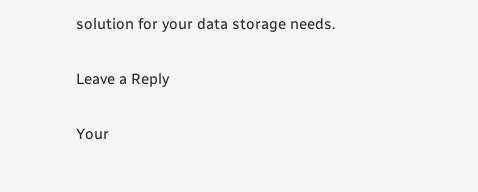solution for your data storage needs.

Leave a Reply

Your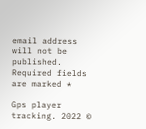email address will not be published. Required fields are marked *

Gps player tracking. 2022 ©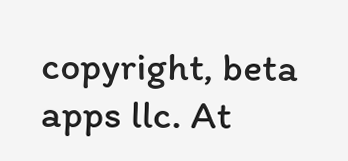copyright, beta apps llc. At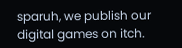sparuh, we publish our digital games on itch.